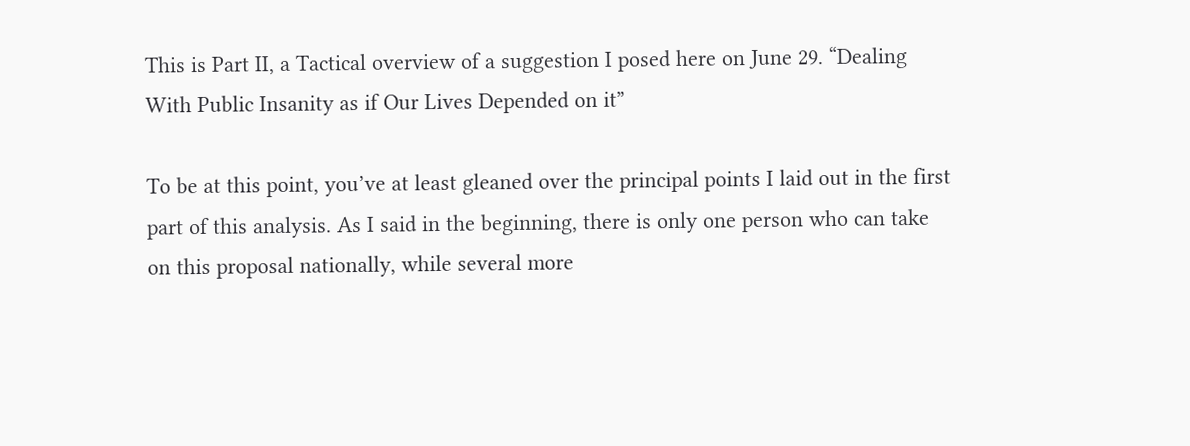This is Part II, a Tactical overview of a suggestion I posed here on June 29. “Dealing With Public Insanity as if Our Lives Depended on it”

To be at this point, you’ve at least gleaned over the principal points I laid out in the first part of this analysis. As I said in the beginning, there is only one person who can take on this proposal nationally, while several more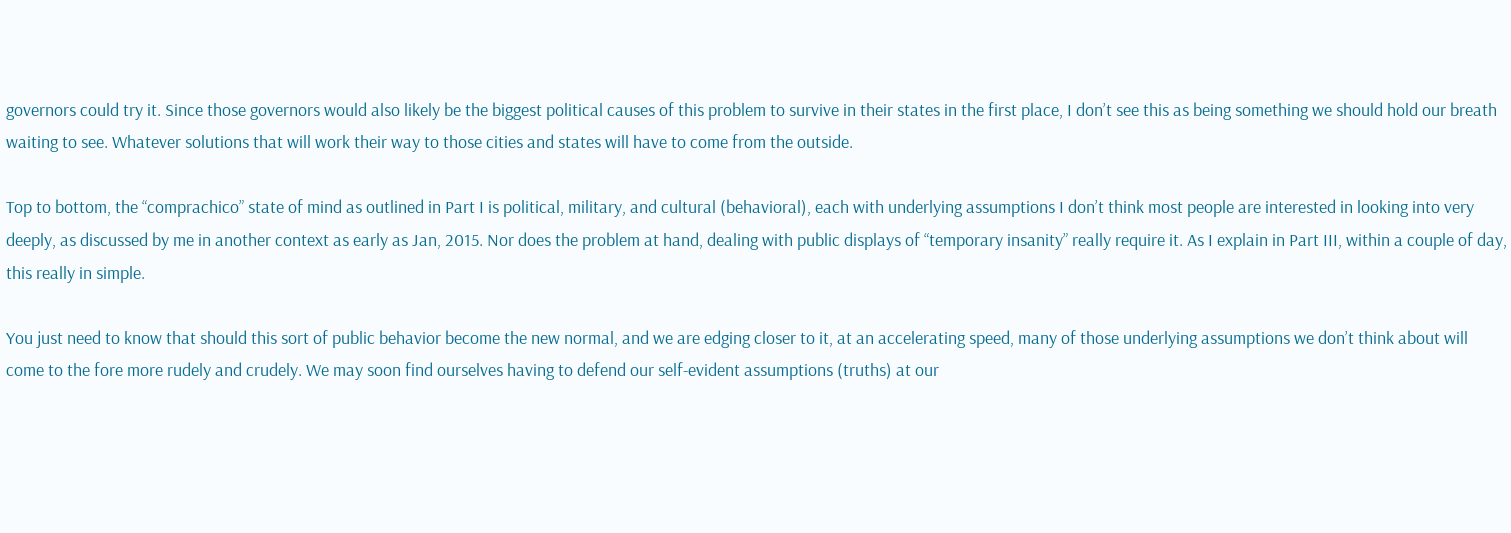governors could try it. Since those governors would also likely be the biggest political causes of this problem to survive in their states in the first place, I don’t see this as being something we should hold our breath waiting to see. Whatever solutions that will work their way to those cities and states will have to come from the outside.

Top to bottom, the “comprachico” state of mind as outlined in Part I is political, military, and cultural (behavioral), each with underlying assumptions I don’t think most people are interested in looking into very deeply, as discussed by me in another context as early as Jan, 2015. Nor does the problem at hand, dealing with public displays of “temporary insanity” really require it. As I explain in Part III, within a couple of day, this really in simple.

You just need to know that should this sort of public behavior become the new normal, and we are edging closer to it, at an accelerating speed, many of those underlying assumptions we don’t think about will come to the fore more rudely and crudely. We may soon find ourselves having to defend our self-evident assumptions (truths) at our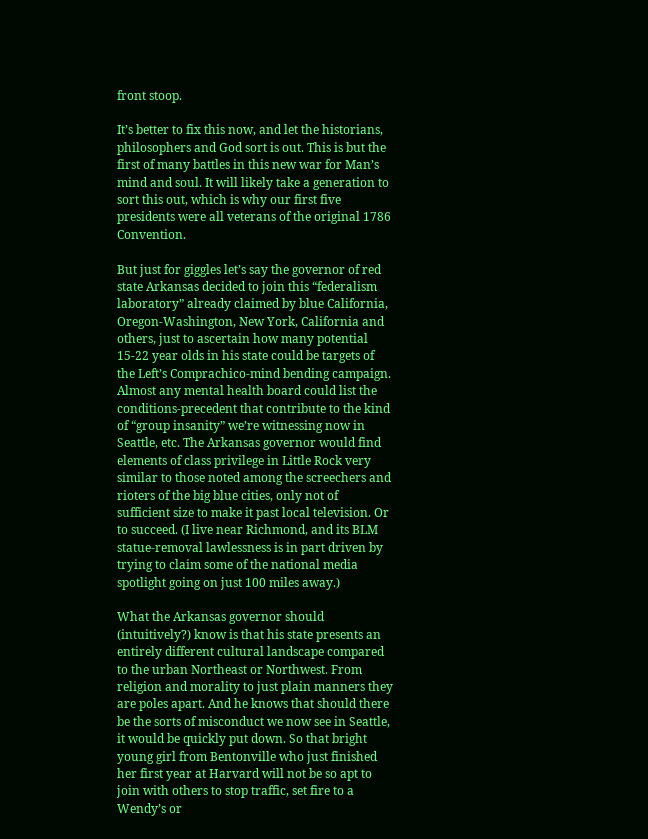front stoop.

It’s better to fix this now, and let the historians, philosophers and God sort is out. This is but the first of many battles in this new war for Man’s mind and soul. It will likely take a generation to sort this out, which is why our first five presidents were all veterans of the original 1786 Convention.

But just for giggles let’s say the governor of red state Arkansas decided to join this “federalism laboratory” already claimed by blue California, Oregon-Washington, New York, California and others, just to ascertain how many potential 15-22 year olds in his state could be targets of the Left’s Comprachico-mind bending campaign. Almost any mental health board could list the conditions-precedent that contribute to the kind of “group insanity” we’re witnessing now in Seattle, etc. The Arkansas governor would find elements of class privilege in Little Rock very similar to those noted among the screechers and rioters of the big blue cities, only not of sufficient size to make it past local television. Or to succeed. (I live near Richmond, and its BLM statue-removal lawlessness is in part driven by trying to claim some of the national media spotlight going on just 100 miles away.)

What the Arkansas governor should (intuitively?) know is that his state presents an entirely different cultural landscape compared to the urban Northeast or Northwest. From religion and morality to just plain manners they are poles apart. And he knows that should there be the sorts of misconduct we now see in Seattle, it would be quickly put down. So that bright young girl from Bentonville who just finished her first year at Harvard will not be so apt to join with others to stop traffic, set fire to a Wendy’s or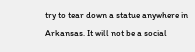try to tear down a statue anywhere in Arkansas. It will not be a social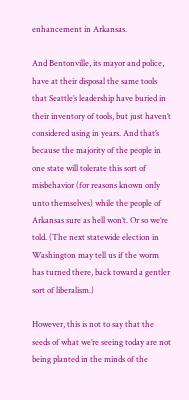enhancement in Arkansas.

And Bentonville, its mayor and police, have at their disposal the same tools that Seattle’s leadership have buried in their inventory of tools, but just haven’t considered using in years. And that’s because the majority of the people in one state will tolerate this sort of misbehavior (for reasons known only unto themselves) while the people of Arkansas sure as hell won’t. Or so we’re told. (The next statewide election in Washington may tell us if the worm has turned there, back toward a gentler sort of liberalism.)

However, this is not to say that the seeds of what we’re seeing today are not being planted in the minds of the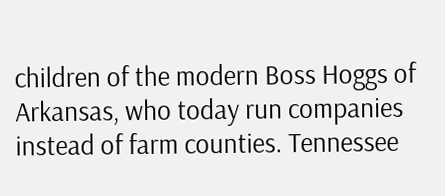children of the modern Boss Hoggs of Arkansas, who today run companies instead of farm counties. Tennessee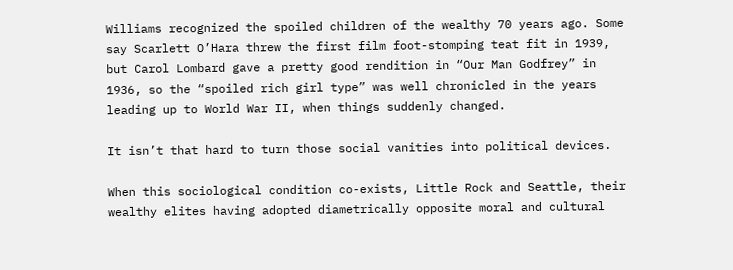Williams recognized the spoiled children of the wealthy 70 years ago. Some say Scarlett O’Hara threw the first film foot-stomping teat fit in 1939, but Carol Lombard gave a pretty good rendition in “Our Man Godfrey” in 1936, so the “spoiled rich girl type” was well chronicled in the years leading up to World War II, when things suddenly changed.

It isn’t that hard to turn those social vanities into political devices.

When this sociological condition co-exists, Little Rock and Seattle, their wealthy elites having adopted diametrically opposite moral and cultural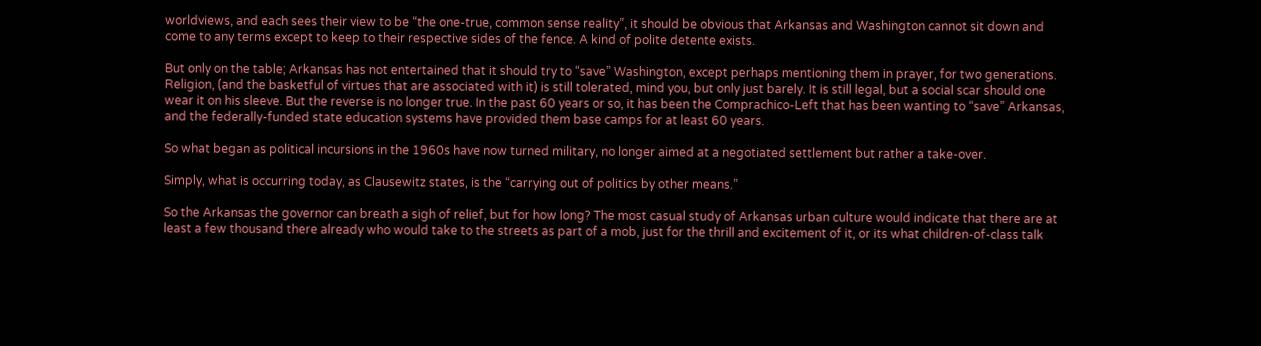worldviews, and each sees their view to be “the one-true, common sense reality”, it should be obvious that Arkansas and Washington cannot sit down and come to any terms except to keep to their respective sides of the fence. A kind of polite detente exists.

But only on the table; Arkansas has not entertained that it should try to “save” Washington, except perhaps mentioning them in prayer, for two generations. Religion, (and the basketful of virtues that are associated with it) is still tolerated, mind you, but only just barely. It is still legal, but a social scar should one wear it on his sleeve. But the reverse is no longer true. In the past 60 years or so, it has been the Comprachico-Left that has been wanting to “save” Arkansas, and the federally-funded state education systems have provided them base camps for at least 60 years.

So what began as political incursions in the 1960s have now turned military, no longer aimed at a negotiated settlement but rather a take-over.

Simply, what is occurring today, as Clausewitz states, is the “carrying out of politics by other means.”

So the Arkansas the governor can breath a sigh of relief, but for how long? The most casual study of Arkansas urban culture would indicate that there are at least a few thousand there already who would take to the streets as part of a mob, just for the thrill and excitement of it, or its what children-of-class talk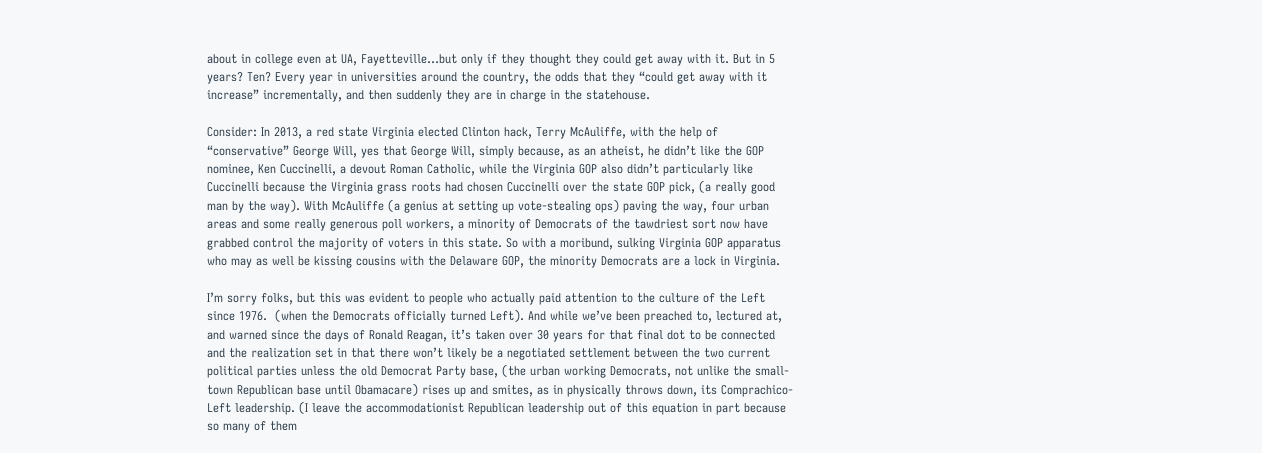about in college even at UA, Fayetteville…but only if they thought they could get away with it. But in 5 years? Ten? Every year in universities around the country, the odds that they “could get away with it increase” incrementally, and then suddenly they are in charge in the statehouse.

Consider: In 2013, a red state Virginia elected Clinton hack, Terry McAuliffe, with the help of “conservative” George Will, yes that George Will, simply because, as an atheist, he didn’t like the GOP nominee, Ken Cuccinelli, a devout Roman Catholic, while the Virginia GOP also didn’t particularly like Cuccinelli because the Virginia grass roots had chosen Cuccinelli over the state GOP pick, (a really good man by the way). With McAuliffe (a genius at setting up vote-stealing ops) paving the way, four urban areas and some really generous poll workers, a minority of Democrats of the tawdriest sort now have grabbed control the majority of voters in this state. So with a moribund, sulking Virginia GOP apparatus who may as well be kissing cousins with the Delaware GOP, the minority Democrats are a lock in Virginia.

I’m sorry folks, but this was evident to people who actually paid attention to the culture of the Left since 1976.  (when the Democrats officially turned Left). And while we’ve been preached to, lectured at, and warned since the days of Ronald Reagan, it’s taken over 30 years for that final dot to be connected and the realization set in that there won’t likely be a negotiated settlement between the two current political parties unless the old Democrat Party base, (the urban working Democrats, not unlike the small-town Republican base until Obamacare) rises up and smites, as in physically throws down, its Comprachico-Left leadership. (I leave the accommodationist Republican leadership out of this equation in part because so many of them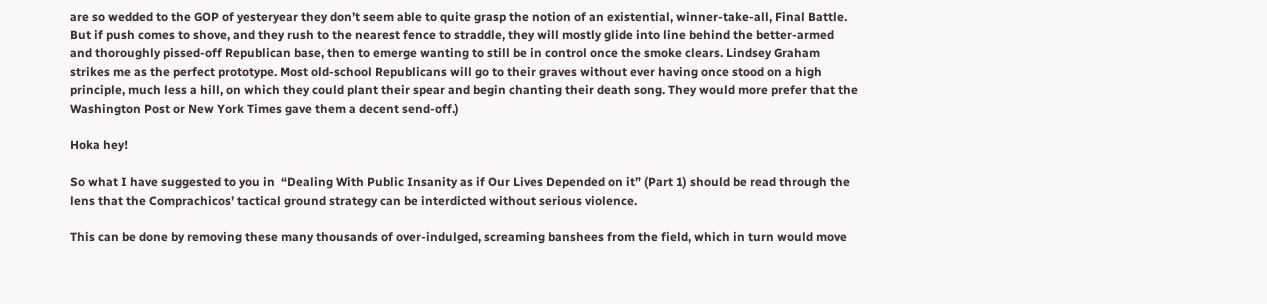are so wedded to the GOP of yesteryear they don’t seem able to quite grasp the notion of an existential, winner-take-all, Final Battle. But if push comes to shove, and they rush to the nearest fence to straddle, they will mostly glide into line behind the better-armed and thoroughly pissed-off Republican base, then to emerge wanting to still be in control once the smoke clears. Lindsey Graham strikes me as the perfect prototype. Most old-school Republicans will go to their graves without ever having once stood on a high principle, much less a hill, on which they could plant their spear and begin chanting their death song. They would more prefer that the Washington Post or New York Times gave them a decent send-off.)

Hoka hey!

So what I have suggested to you in  “Dealing With Public Insanity as if Our Lives Depended on it” (Part 1) should be read through the lens that the Comprachicos’ tactical ground strategy can be interdicted without serious violence.

This can be done by removing these many thousands of over-indulged, screaming banshees from the field, which in turn would move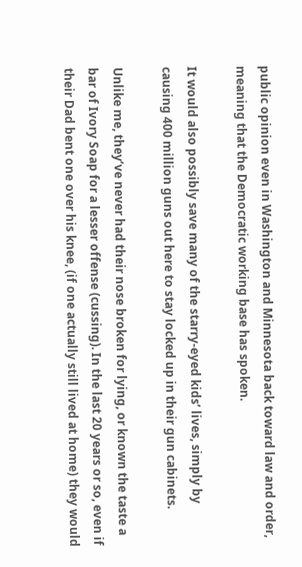public opinion even in Washington and Minnesota back toward law and order, meaning that the Democratic working base has spoken.

It would also possibly save many of the starry-eyed kids’ lives, simply by causing 400 million guns out here to stay locked up in their gun cabinets.

Unlike me, they’ve never had their nose broken for lying, or known the taste a bar of Ivory Soap for a lesser offense (cussing). In the last 20 years or so, even if their Dad bent one over his knee, (if one actually still lived at home) they would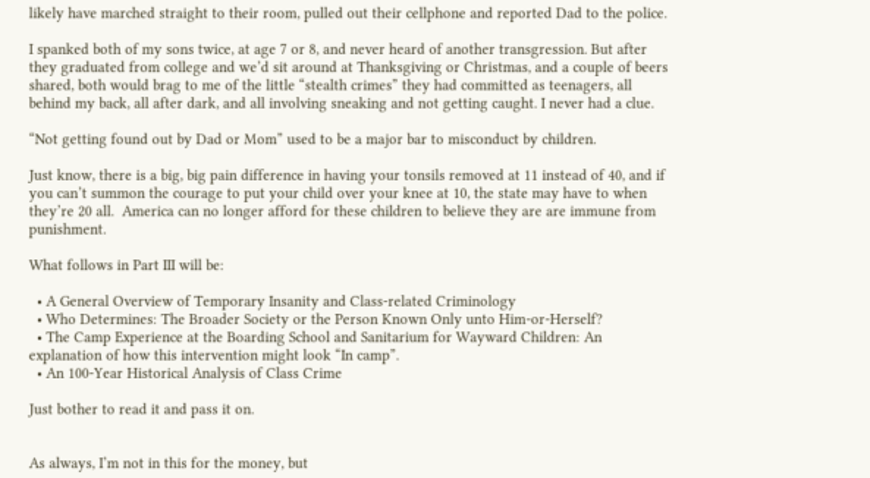likely have marched straight to their room, pulled out their cellphone and reported Dad to the police.

I spanked both of my sons twice, at age 7 or 8, and never heard of another transgression. But after they graduated from college and we’d sit around at Thanksgiving or Christmas, and a couple of beers shared, both would brag to me of the little “stealth crimes” they had committed as teenagers, all behind my back, all after dark, and all involving sneaking and not getting caught. I never had a clue.

“Not getting found out by Dad or Mom” used to be a major bar to misconduct by children.

Just know, there is a big, big pain difference in having your tonsils removed at 11 instead of 40, and if you can’t summon the courage to put your child over your knee at 10, the state may have to when they’re 20 all.  America can no longer afford for these children to believe they are are immune from punishment.

What follows in Part III will be:

  • A General Overview of Temporary Insanity and Class-related Criminology
  • Who Determines: The Broader Society or the Person Known Only unto Him-or-Herself?
  • The Camp Experience at the Boarding School and Sanitarium for Wayward Children: An explanation of how this intervention might look “In camp”.
  • An 100-Year Historical Analysis of Class Crime

Just bother to read it and pass it on.


As always, I’m not in this for the money, but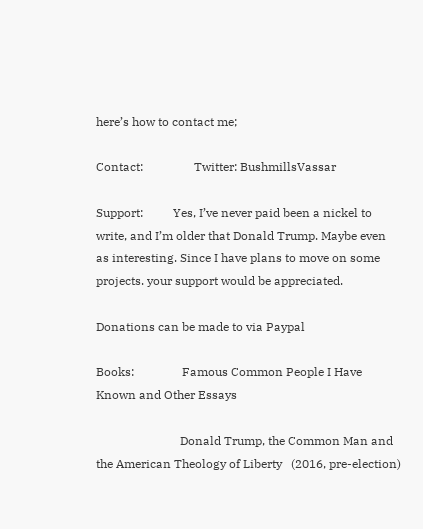here’s how to contact me;

Contact:                 Twitter: BushmillsVassar

Support:          Yes, I’ve never paid been a nickel to write, and I’m older that Donald Trump. Maybe even as interesting. Since I have plans to move on some projects. your support would be appreciated.

Donations can be made to via Paypal

Books:                Famous Common People I Have Known and Other Essays

                            Donald Trump, the Common Man and the American Theology of Liberty   (2016, pre-election)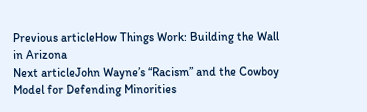Previous articleHow Things Work: Building the Wall in Arizona
Next articleJohn Wayne’s “Racism” and the Cowboy Model for Defending Minorities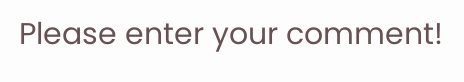Please enter your comment!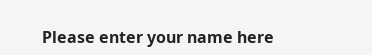Please enter your name here